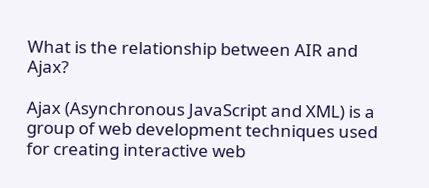What is the relationship between AIR and Ajax?

Ajax (Asynchronous JavaScript and XML) is a group of web development techniques used for creating interactive web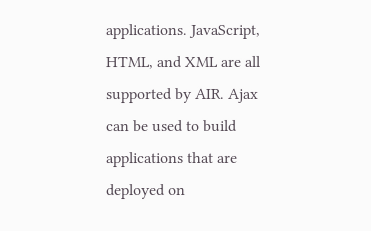applications. JavaScript, HTML, and XML are all supported by AIR. Ajax can be used to build applications that are deployed on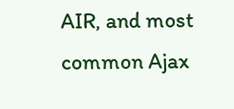AIR, and most common Ajax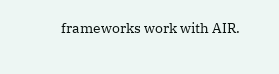frameworks work with AIR.